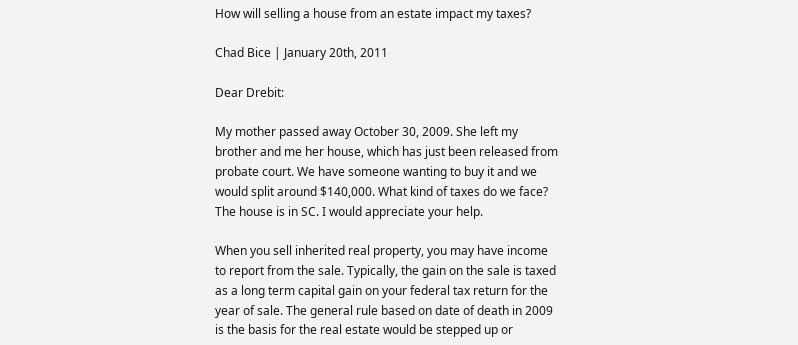How will selling a house from an estate impact my taxes?

Chad Bice | January 20th, 2011

Dear Drebit:

My mother passed away October 30, 2009. She left my brother and me her house, which has just been released from probate court. We have someone wanting to buy it and we would split around $140,000. What kind of taxes do we face? The house is in SC. I would appreciate your help.

When you sell inherited real property, you may have income to report from the sale. Typically, the gain on the sale is taxed as a long term capital gain on your federal tax return for the year of sale. The general rule based on date of death in 2009 is the basis for the real estate would be stepped up or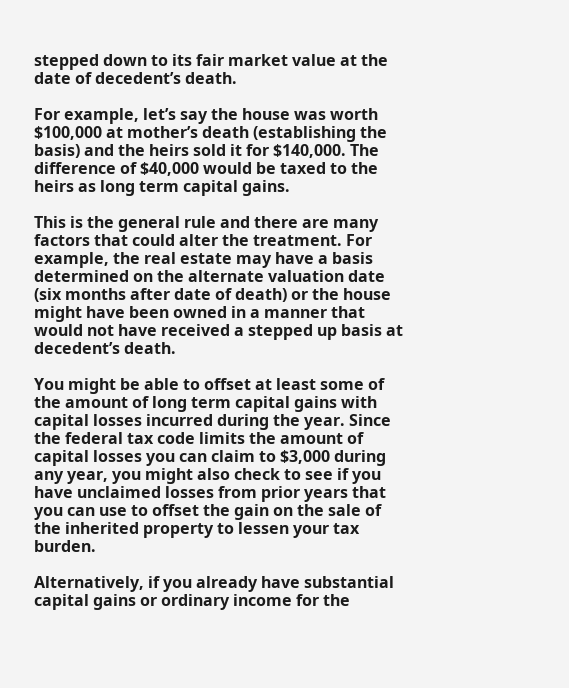stepped down to its fair market value at the date of decedent’s death.

For example, let’s say the house was worth $100,000 at mother’s death (establishing the basis) and the heirs sold it for $140,000. The difference of $40,000 would be taxed to the heirs as long term capital gains.

This is the general rule and there are many factors that could alter the treatment. For example, the real estate may have a basis determined on the alternate valuation date (six months after date of death) or the house might have been owned in a manner that would not have received a stepped up basis at decedent’s death.

You might be able to offset at least some of the amount of long term capital gains with capital losses incurred during the year. Since the federal tax code limits the amount of capital losses you can claim to $3,000 during any year, you might also check to see if you have unclaimed losses from prior years that you can use to offset the gain on the sale of the inherited property to lessen your tax burden.

Alternatively, if you already have substantial capital gains or ordinary income for the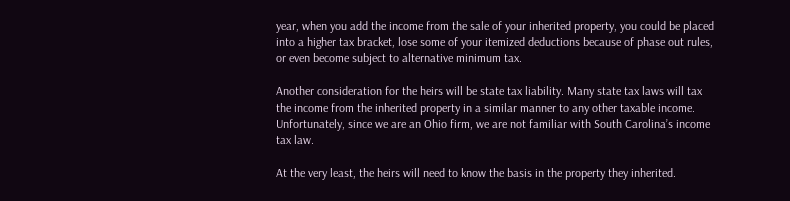year, when you add the income from the sale of your inherited property, you could be placed into a higher tax bracket, lose some of your itemized deductions because of phase out rules, or even become subject to alternative minimum tax.

Another consideration for the heirs will be state tax liability. Many state tax laws will tax the income from the inherited property in a similar manner to any other taxable income. Unfortunately, since we are an Ohio firm, we are not familiar with South Carolina’s income tax law.

At the very least, the heirs will need to know the basis in the property they inherited.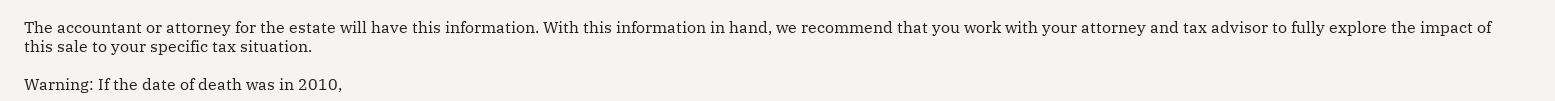The accountant or attorney for the estate will have this information. With this information in hand, we recommend that you work with your attorney and tax advisor to fully explore the impact of this sale to your specific tax situation.

Warning: If the date of death was in 2010,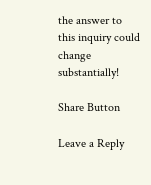the answer to this inquiry could change substantially!

Share Button

Leave a Reply